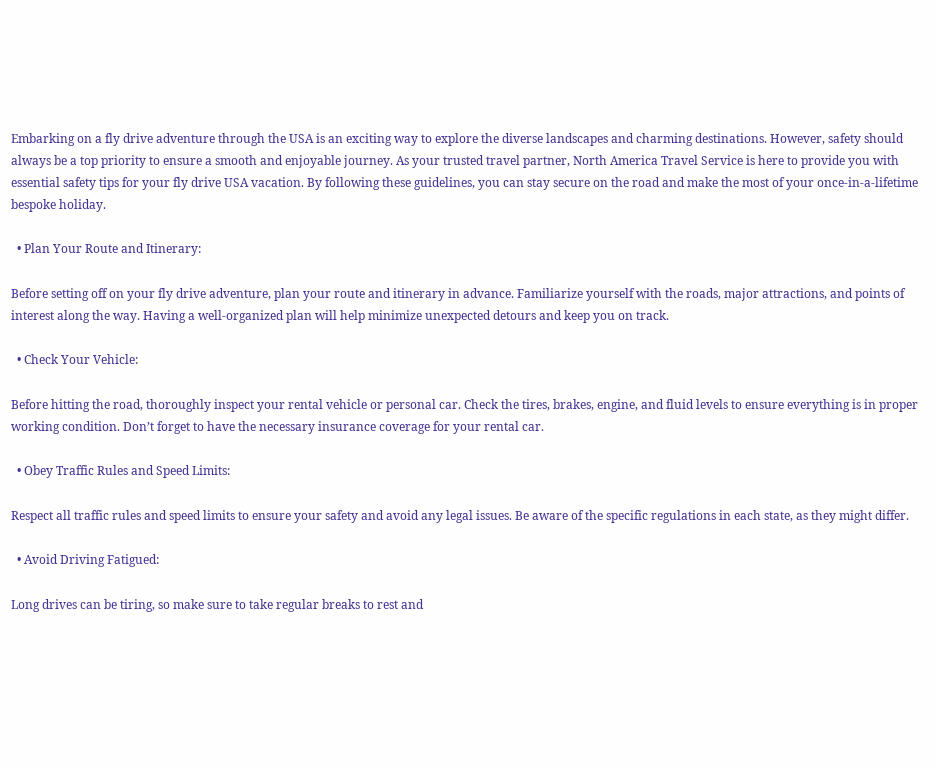Embarking on a fly drive adventure through the USA is an exciting way to explore the diverse landscapes and charming destinations. However, safety should always be a top priority to ensure a smooth and enjoyable journey. As your trusted travel partner, North America Travel Service is here to provide you with essential safety tips for your fly drive USA vacation. By following these guidelines, you can stay secure on the road and make the most of your once-in-a-lifetime bespoke holiday.

  • Plan Your Route and Itinerary:

Before setting off on your fly drive adventure, plan your route and itinerary in advance. Familiarize yourself with the roads, major attractions, and points of interest along the way. Having a well-organized plan will help minimize unexpected detours and keep you on track.

  • Check Your Vehicle:

Before hitting the road, thoroughly inspect your rental vehicle or personal car. Check the tires, brakes, engine, and fluid levels to ensure everything is in proper working condition. Don’t forget to have the necessary insurance coverage for your rental car.

  • Obey Traffic Rules and Speed Limits:

Respect all traffic rules and speed limits to ensure your safety and avoid any legal issues. Be aware of the specific regulations in each state, as they might differ.

  • Avoid Driving Fatigued:

Long drives can be tiring, so make sure to take regular breaks to rest and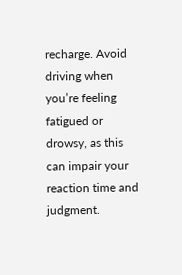recharge. Avoid driving when you’re feeling fatigued or drowsy, as this can impair your reaction time and judgment.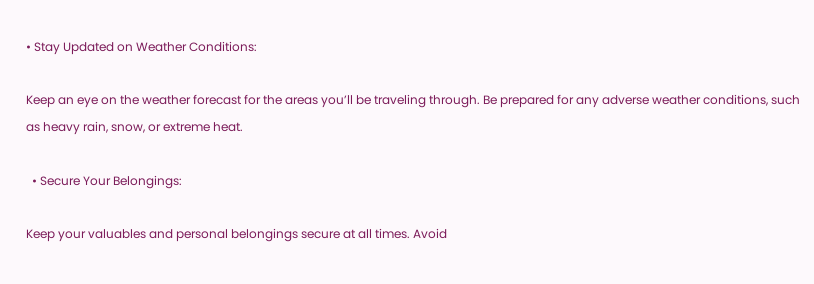• Stay Updated on Weather Conditions:

Keep an eye on the weather forecast for the areas you’ll be traveling through. Be prepared for any adverse weather conditions, such as heavy rain, snow, or extreme heat.

  • Secure Your Belongings:

Keep your valuables and personal belongings secure at all times. Avoid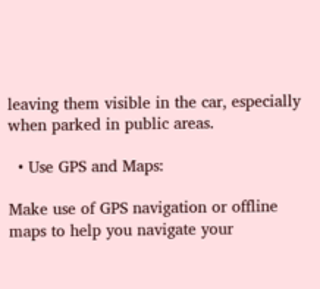leaving them visible in the car, especially when parked in public areas.

  • Use GPS and Maps:

Make use of GPS navigation or offline maps to help you navigate your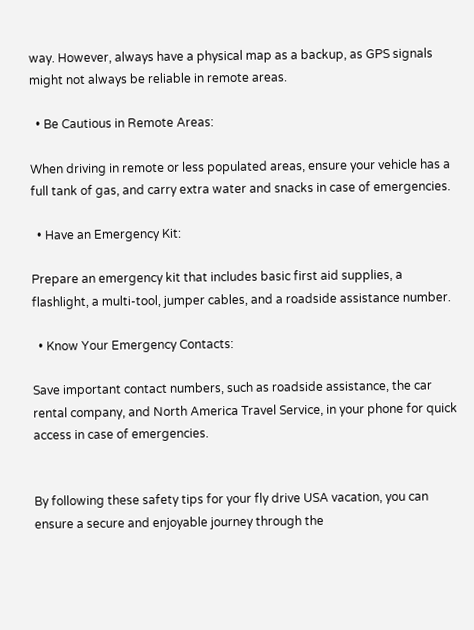way. However, always have a physical map as a backup, as GPS signals might not always be reliable in remote areas.

  • Be Cautious in Remote Areas:

When driving in remote or less populated areas, ensure your vehicle has a full tank of gas, and carry extra water and snacks in case of emergencies.

  • Have an Emergency Kit:

Prepare an emergency kit that includes basic first aid supplies, a flashlight, a multi-tool, jumper cables, and a roadside assistance number.

  • Know Your Emergency Contacts:

Save important contact numbers, such as roadside assistance, the car rental company, and North America Travel Service, in your phone for quick access in case of emergencies.


By following these safety tips for your fly drive USA vacation, you can ensure a secure and enjoyable journey through the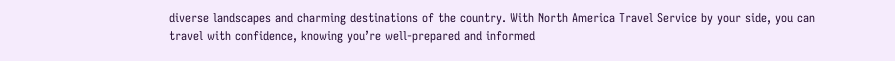diverse landscapes and charming destinations of the country. With North America Travel Service by your side, you can travel with confidence, knowing you’re well-prepared and informed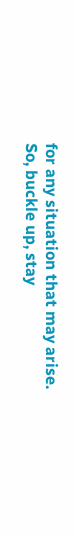for any situation that may arise. So, buckle up, stay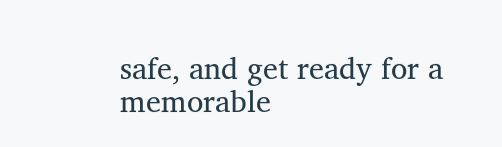safe, and get ready for a memorable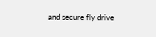and secure fly drive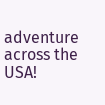adventure across the USA!